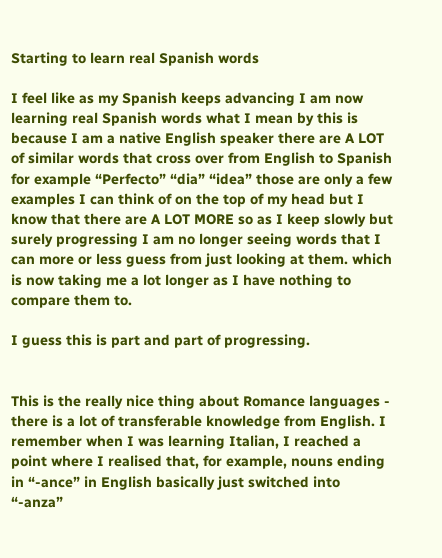Starting to learn real Spanish words

I feel like as my Spanish keeps advancing I am now learning real Spanish words what I mean by this is because I am a native English speaker there are A LOT of similar words that cross over from English to Spanish for example “Perfecto” “dia” “idea” those are only a few examples I can think of on the top of my head but I know that there are A LOT MORE so as I keep slowly but surely progressing I am no longer seeing words that I can more or less guess from just looking at them. which is now taking me a lot longer as I have nothing to compare them to.

I guess this is part and part of progressing.


This is the really nice thing about Romance languages - there is a lot of transferable knowledge from English. I remember when I was learning Italian, I reached a point where I realised that, for example, nouns ending in “-ance” in English basically just switched into “-anza”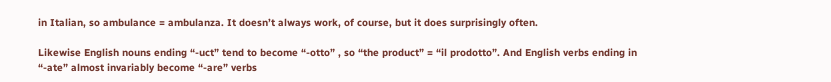in Italian, so ambulance = ambulanza. It doesn’t always work, of course, but it does surprisingly often.

Likewise English nouns ending “-uct” tend to become “-otto” , so “the product” = “il prodotto”. And English verbs ending in “-ate” almost invariably become “-are” verbs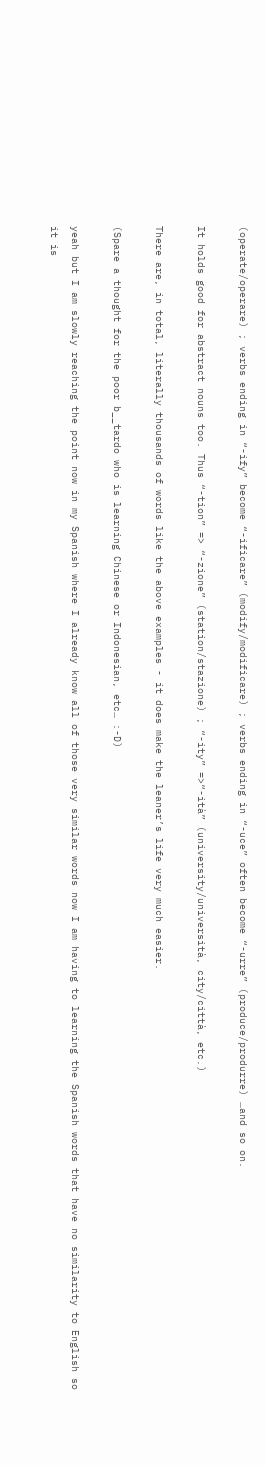(operate/operare) ; verbs ending in “-ify” become “-ificare” (modify/modificare) ; verbs ending in “-uce” often become “-urre” (produce/produrre) …and so on.

It holds good for abstract nouns too. Thus “-tion” => “-zione” (station/stazione) ; “-ity” =>“-ità” (university/università, city/città, etc.)

There are, in total, literally thousands of words like the above examples - it does make the leaner’s life very much easier.

(Spare a thought for the poor b__tardo who is learning Chinese or Indonesian, etc… :-D)

yeah but I am slowly reaching the point now in my Spanish where I already know all of those very similar words now I am having to learning the Spanish words that have no similarity to English so it is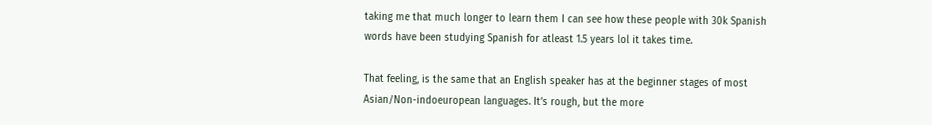taking me that much longer to learn them I can see how these people with 30k Spanish words have been studying Spanish for atleast 1.5 years lol it takes time.

That feeling, is the same that an English speaker has at the beginner stages of most Asian/Non-indoeuropean languages. It’s rough, but the more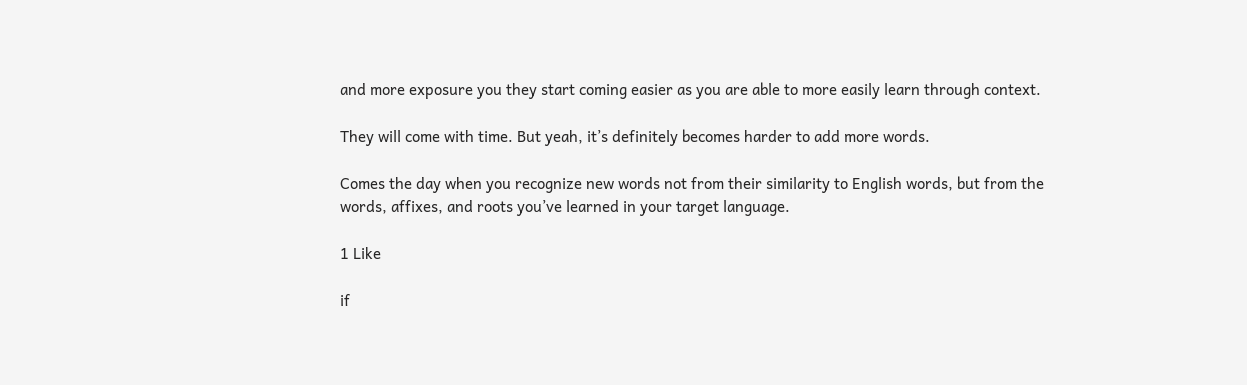and more exposure you they start coming easier as you are able to more easily learn through context.

They will come with time. But yeah, it’s definitely becomes harder to add more words.

Comes the day when you recognize new words not from their similarity to English words, but from the words, affixes, and roots you’ve learned in your target language.

1 Like

if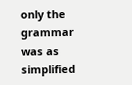only the grammar was as simplified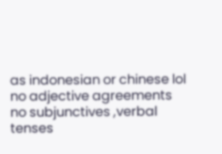as indonesian or chinese lol no adjective agreements no subjunctives ,verbal tenses